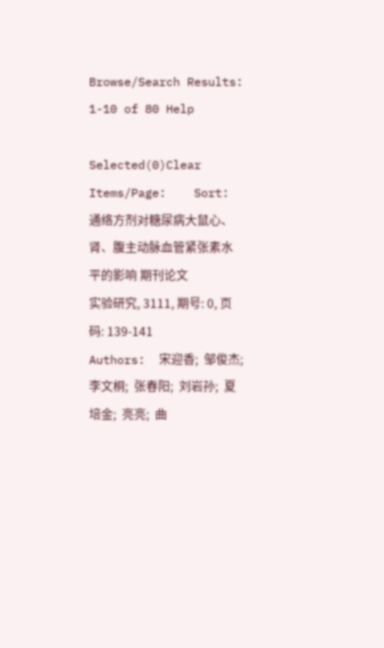Browse/Search Results:  1-10 of 80 Help

Selected(0)Clear Items/Page:    Sort:
通络方剂对糖尿病大鼠心、肾、腹主动脉血管紧张素水平的影响 期刊论文
实验研究, 3111, 期号: 0, 页码: 139-141
Authors:  宋迎香;  邹俊杰;  李文桐;  张春阳;  刘岩孙;  夏培金;  亮亮;  曲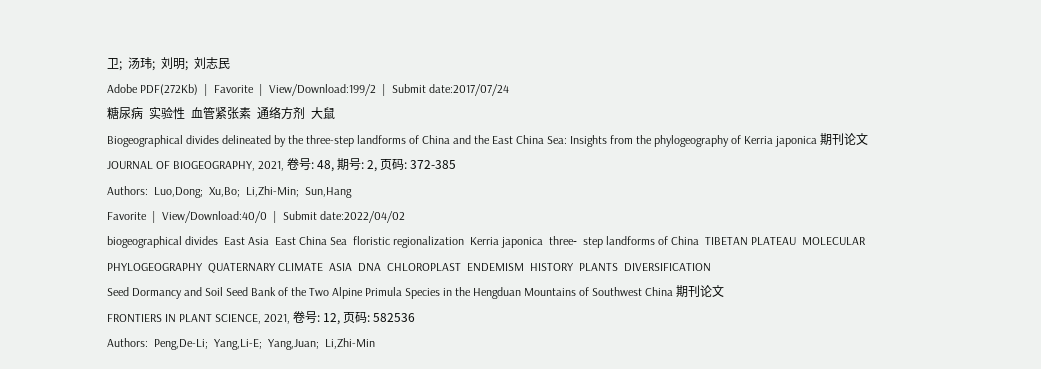卫;  汤玮;  刘明;  刘志民
Adobe PDF(272Kb)  |  Favorite  |  View/Download:199/2  |  Submit date:2017/07/24
糖尿病  实验性  血管紧张素  通络方剂  大鼠
Biogeographical divides delineated by the three-step landforms of China and the East China Sea: Insights from the phylogeography of Kerria japonica 期刊论文
JOURNAL OF BIOGEOGRAPHY, 2021, 卷号: 48, 期号: 2, 页码: 372-385
Authors:  Luo,Dong;  Xu,Bo;  Li,Zhi-Min;  Sun,Hang
Favorite  |  View/Download:40/0  |  Submit date:2022/04/02
biogeographical divides  East Asia  East China Sea  floristic regionalization  Kerria japonica  three‐  step landforms of China  TIBETAN PLATEAU  MOLECULAR PHYLOGEOGRAPHY  QUATERNARY CLIMATE  ASIA  DNA  CHLOROPLAST  ENDEMISM  HISTORY  PLANTS  DIVERSIFICATION
Seed Dormancy and Soil Seed Bank of the Two Alpine Primula Species in the Hengduan Mountains of Southwest China 期刊论文
FRONTIERS IN PLANT SCIENCE, 2021, 卷号: 12, 页码: 582536
Authors:  Peng,De-Li;  Yang,Li-E;  Yang,Juan;  Li,Zhi-Min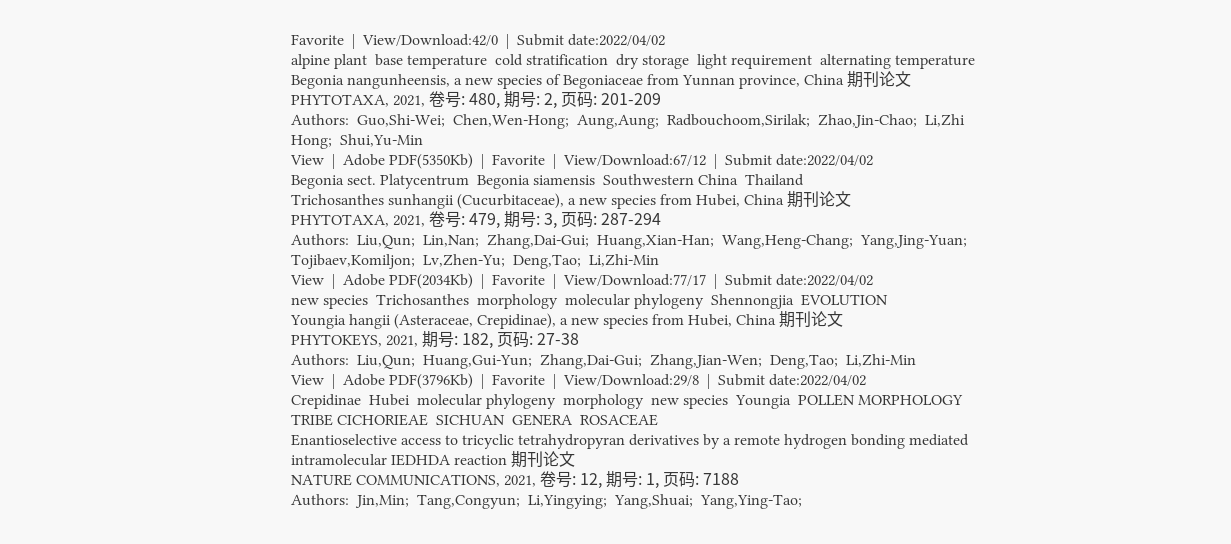Favorite  |  View/Download:42/0  |  Submit date:2022/04/02
alpine plant  base temperature  cold stratification  dry storage  light requirement  alternating temperature
Begonia nangunheensis, a new species of Begoniaceae from Yunnan province, China 期刊论文
PHYTOTAXA, 2021, 卷号: 480, 期号: 2, 页码: 201-209
Authors:  Guo,Shi-Wei;  Chen,Wen-Hong;  Aung,Aung;  Radbouchoom,Sirilak;  Zhao,Jin-Chao;  Li,Zhi Hong;  Shui,Yu-Min
View  |  Adobe PDF(5350Kb)  |  Favorite  |  View/Download:67/12  |  Submit date:2022/04/02
Begonia sect. Platycentrum  Begonia siamensis  Southwestern China  Thailand
Trichosanthes sunhangii (Cucurbitaceae), a new species from Hubei, China 期刊论文
PHYTOTAXA, 2021, 卷号: 479, 期号: 3, 页码: 287-294
Authors:  Liu,Qun;  Lin,Nan;  Zhang,Dai-Gui;  Huang,Xian-Han;  Wang,Heng-Chang;  Yang,Jing-Yuan;  Tojibaev,Komiljon;  Lv,Zhen-Yu;  Deng,Tao;  Li,Zhi-Min
View  |  Adobe PDF(2034Kb)  |  Favorite  |  View/Download:77/17  |  Submit date:2022/04/02
new species  Trichosanthes  morphology  molecular phylogeny  Shennongjia  EVOLUTION
Youngia hangii (Asteraceae, Crepidinae), a new species from Hubei, China 期刊论文
PHYTOKEYS, 2021, 期号: 182, 页码: 27-38
Authors:  Liu,Qun;  Huang,Gui-Yun;  Zhang,Dai-Gui;  Zhang,Jian-Wen;  Deng,Tao;  Li,Zhi-Min
View  |  Adobe PDF(3796Kb)  |  Favorite  |  View/Download:29/8  |  Submit date:2022/04/02
Crepidinae  Hubei  molecular phylogeny  morphology  new species  Youngia  POLLEN MORPHOLOGY  TRIBE CICHORIEAE  SICHUAN  GENERA  ROSACEAE
Enantioselective access to tricyclic tetrahydropyran derivatives by a remote hydrogen bonding mediated intramolecular IEDHDA reaction 期刊论文
NATURE COMMUNICATIONS, 2021, 卷号: 12, 期号: 1, 页码: 7188
Authors:  Jin,Min;  Tang,Congyun;  Li,Yingying;  Yang,Shuai;  Yang,Ying-Tao;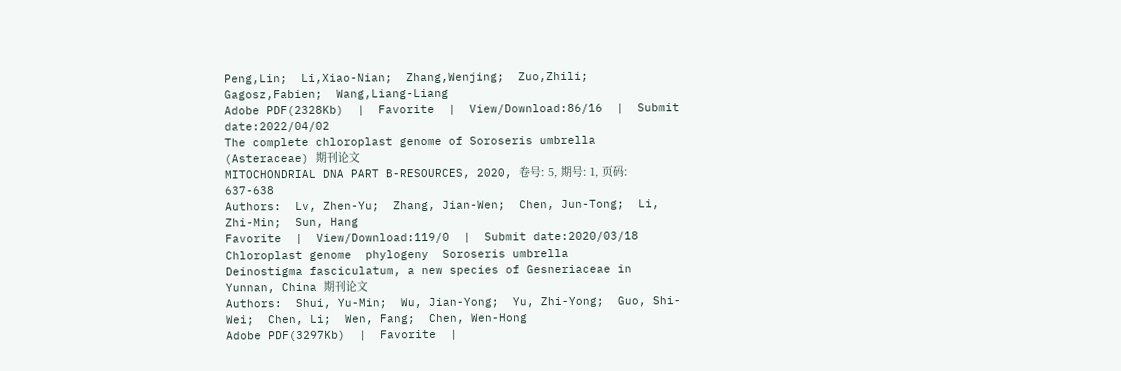Peng,Lin;  Li,Xiao-Nian;  Zhang,Wenjing;  Zuo,Zhili;  Gagosz,Fabien;  Wang,Liang-Liang
Adobe PDF(2328Kb)  |  Favorite  |  View/Download:86/16  |  Submit date:2022/04/02
The complete chloroplast genome of Soroseris umbrella (Asteraceae) 期刊论文
MITOCHONDRIAL DNA PART B-RESOURCES, 2020, 卷号: 5, 期号: 1, 页码: 637-638
Authors:  Lv, Zhen-Yu;  Zhang, Jian-Wen;  Chen, Jun-Tong;  Li, Zhi-Min;  Sun, Hang
Favorite  |  View/Download:119/0  |  Submit date:2020/03/18
Chloroplast genome  phylogeny  Soroseris umbrella
Deinostigma fasciculatum, a new species of Gesneriaceae in Yunnan, China 期刊论文
Authors:  Shui, Yu-Min;  Wu, Jian-Yong;  Yu, Zhi-Yong;  Guo, Shi-Wei;  Chen, Li;  Wen, Fang;  Chen, Wen-Hong
Adobe PDF(3297Kb)  |  Favorite  |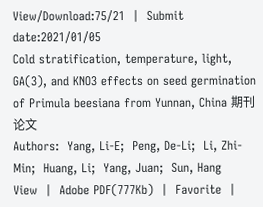View/Download:75/21  |  Submit date:2021/01/05
Cold stratification, temperature, light, GA(3), and KNO3 effects on seed germination of Primula beesiana from Yunnan, China 期刊论文
Authors:  Yang, Li-E;  Peng, De-Li;  Li, Zhi-Min;  Huang, Li;  Yang, Juan;  Sun, Hang
View  |  Adobe PDF(777Kb)  |  Favorite  |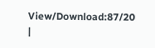View/Download:87/20  |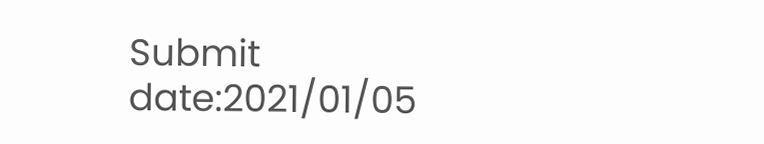Submit date:2021/01/05